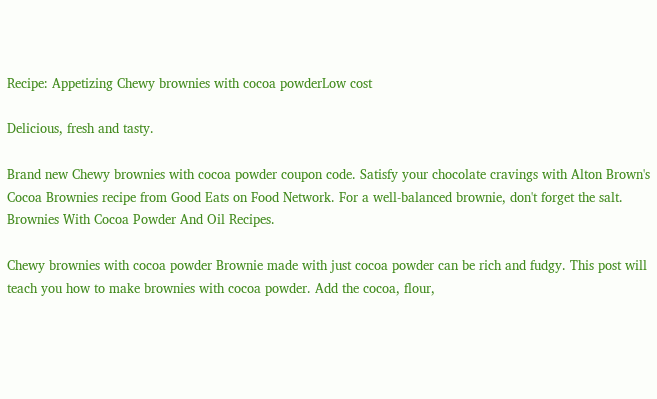Recipe: Appetizing Chewy brownies with cocoa powderLow cost

Delicious, fresh and tasty.

Brand new Chewy brownies with cocoa powder coupon code. Satisfy your chocolate cravings with Alton Brown's Cocoa Brownies recipe from Good Eats on Food Network. For a well-balanced brownie, don't forget the salt. Brownies With Cocoa Powder And Oil Recipes.

Chewy brownies with cocoa powder Brownie made with just cocoa powder can be rich and fudgy. This post will teach you how to make brownies with cocoa powder. Add the cocoa, flour,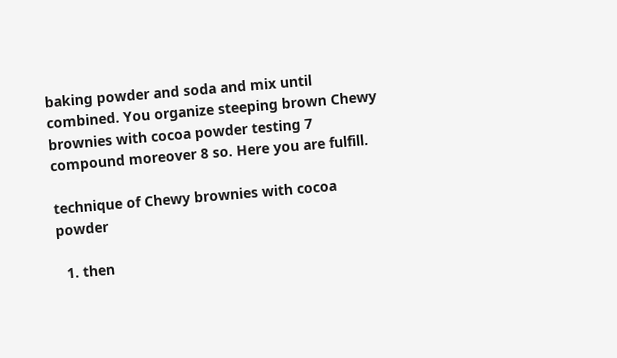baking powder and soda and mix until combined. You organize steeping brown Chewy brownies with cocoa powder testing 7 compound moreover 8 so. Here you are fulfill.

technique of Chewy brownies with cocoa powder

  1. then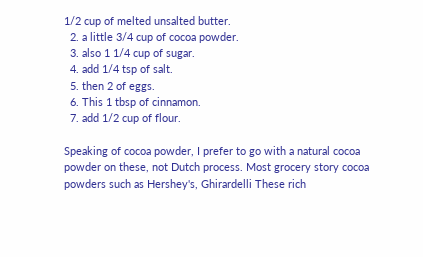1/2 cup of melted unsalted butter.
  2. a little 3/4 cup of cocoa powder.
  3. also 1 1/4 cup of sugar.
  4. add 1/4 tsp of salt.
  5. then 2 of eggs.
  6. This 1 tbsp of cinnamon.
  7. add 1/2 cup of flour.

Speaking of cocoa powder, I prefer to go with a natural cocoa powder on these, not Dutch process. Most grocery story cocoa powders such as Hershey's, Ghirardelli These rich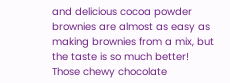and delicious cocoa powder brownies are almost as easy as making brownies from a mix, but the taste is so much better! Those chewy chocolate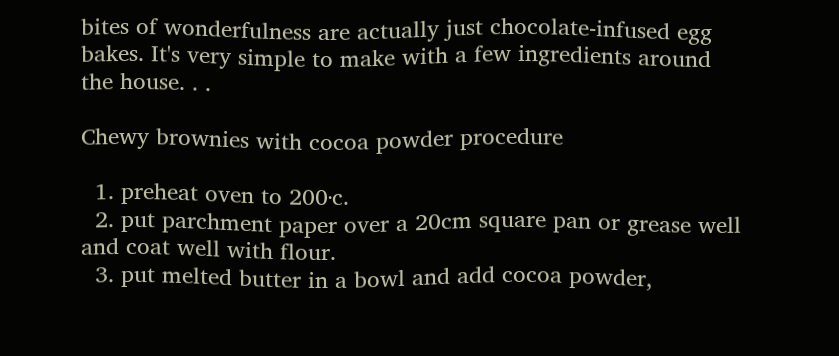bites of wonderfulness are actually just chocolate-infused egg bakes. It's very simple to make with a few ingredients around the house. . .

Chewy brownies with cocoa powder procedure

  1. preheat oven to 200·c.
  2. put parchment paper over a 20cm square pan or grease well and coat well with flour.
  3. put melted butter in a bowl and add cocoa powder,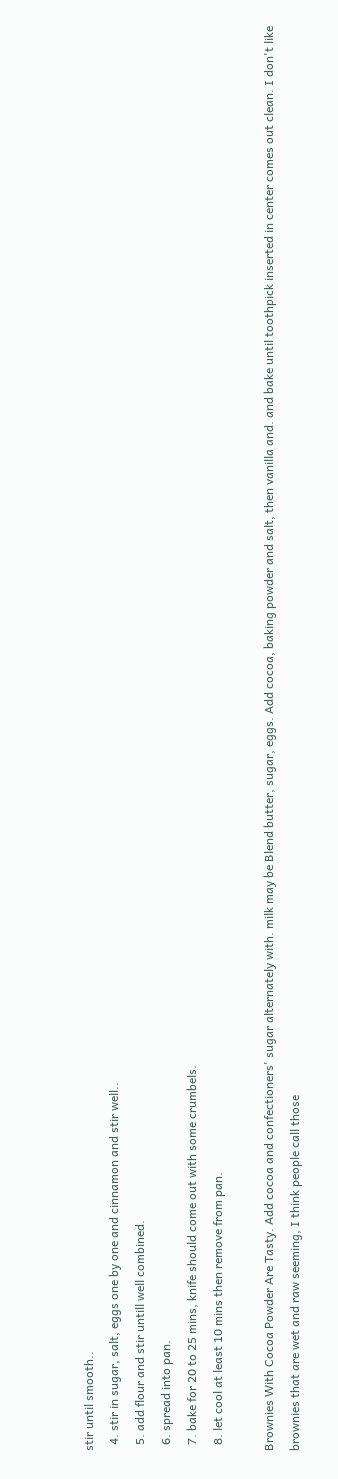stir until smooth..
  4. stir in sugar, salt, eggs one by one and cinnamon and stir well..
  5. add flour and stir untill well combined.
  6. spread into pan.
  7. bake for 20 to 25 mins, knife should come out with some crumbels.
  8. let cool at least 10 mins then remove from pan.

Brownies With Cocoa Powder Are Tasty. Add cocoa and confectioners' sugar alternately with. milk may be Blend butter, sugar, eggs. Add cocoa, baking powder and salt, then vanilla and. and bake until toothpick inserted in center comes out clean. I don't like brownies that are wet and raw seeming, I think people call those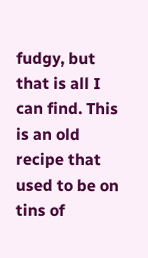fudgy, but that is all I can find. This is an old recipe that used to be on tins of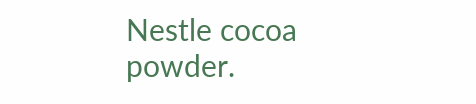Nestle cocoa powder.